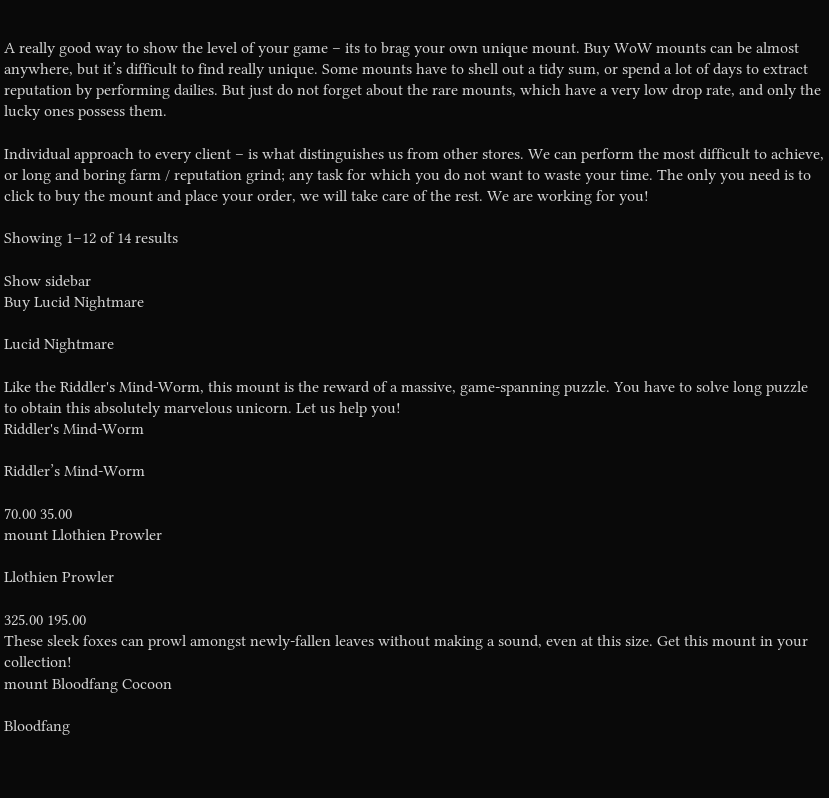A really good way to show the level of your game – its to brag your own unique mount. Buy WoW mounts can be almost anywhere, but it’s difficult to find really unique. Some mounts have to shell out a tidy sum, or spend a lot of days to extract reputation by performing dailies. But just do not forget about the rare mounts, which have a very low drop rate, and only the lucky ones possess them.

Individual approach to every client – is what distinguishes us from other stores. We can perform the most difficult to achieve, or long and boring farm / reputation grind; any task for which you do not want to waste your time. The only you need is to click to buy the mount and place your order, we will take care of the rest. We are working for you!

Showing 1–12 of 14 results

Show sidebar
Buy Lucid Nightmare

Lucid Nightmare

Like the Riddler's Mind-Worm, this mount is the reward of a massive, game-spanning puzzle. You have to solve long puzzle to obtain this absolutely marvelous unicorn. Let us help you!
Riddler's Mind-Worm

Riddler’s Mind-Worm

70.00 35.00
mount Llothien Prowler

Llothien Prowler

325.00 195.00
These sleek foxes can prowl amongst newly-fallen leaves without making a sound, even at this size. Get this mount in your collection!
mount Bloodfang Cocoon

Bloodfang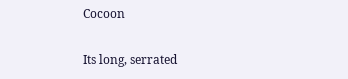Cocoon

Its long, serrated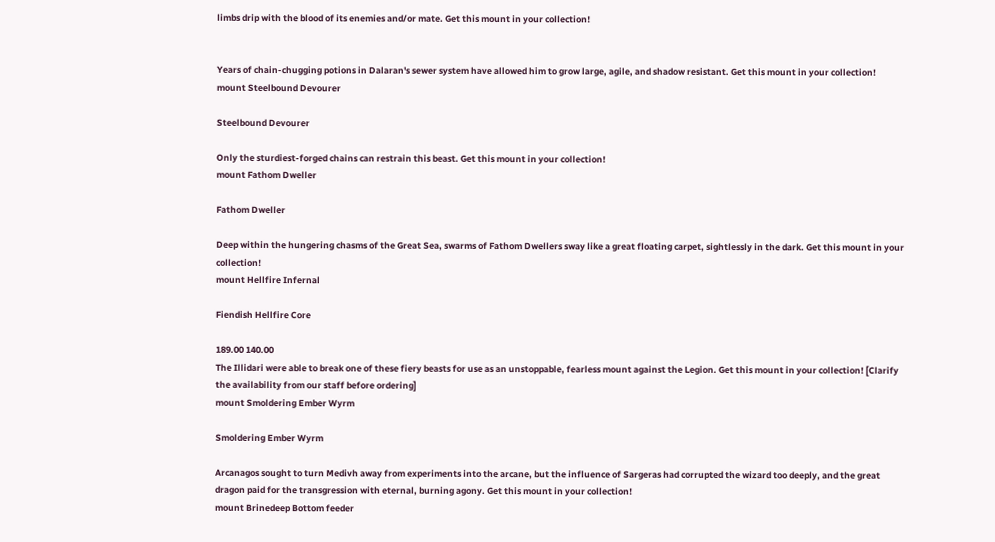limbs drip with the blood of its enemies and/or mate. Get this mount in your collection!


Years of chain-chugging potions in Dalaran's sewer system have allowed him to grow large, agile, and shadow resistant. Get this mount in your collection!
mount Steelbound Devourer

Steelbound Devourer

Only the sturdiest-forged chains can restrain this beast. Get this mount in your collection!
mount Fathom Dweller

Fathom Dweller

Deep within the hungering chasms of the Great Sea, swarms of Fathom Dwellers sway like a great floating carpet, sightlessly in the dark. Get this mount in your collection!
mount Hellfire Infernal

Fiendish Hellfire Core

189.00 140.00
The Illidari were able to break one of these fiery beasts for use as an unstoppable, fearless mount against the Legion. Get this mount in your collection! [Clarify the availability from our staff before ordering]
mount Smoldering Ember Wyrm

Smoldering Ember Wyrm

Arcanagos sought to turn Medivh away from experiments into the arcane, but the influence of Sargeras had corrupted the wizard too deeply, and the great dragon paid for the transgression with eternal, burning agony. Get this mount in your collection!
mount Brinedeep Bottom feeder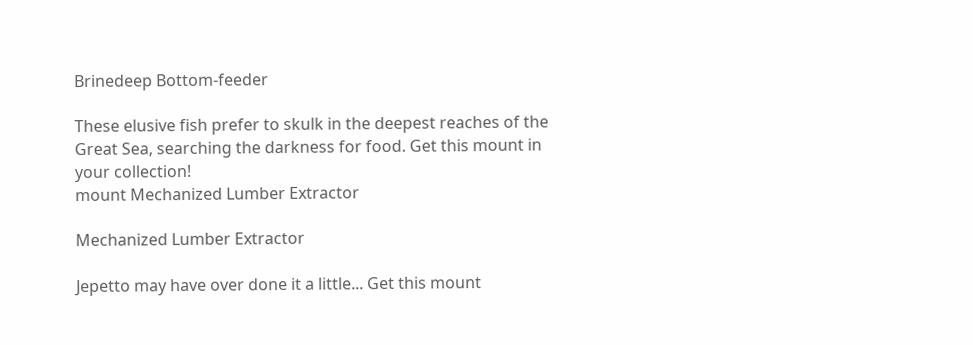Brinedeep Bottom-feeder

These elusive fish prefer to skulk in the deepest reaches of the Great Sea, searching the darkness for food. Get this mount in your collection!
mount Mechanized Lumber Extractor

Mechanized Lumber Extractor

Jepetto may have over done it a little... Get this mount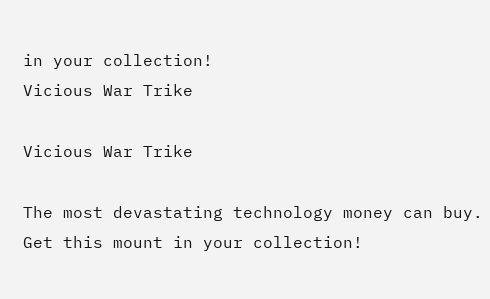in your collection!
Vicious War Trike

Vicious War Trike

The most devastating technology money can buy. Get this mount in your collection!